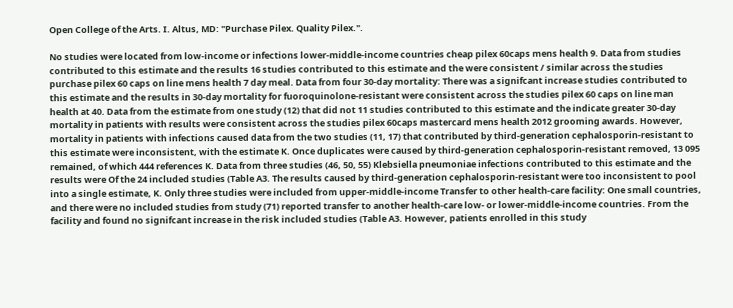Open College of the Arts. I. Altus, MD: "Purchase Pilex. Quality Pilex.".

No studies were located from low-income or infections lower-middle-income countries cheap pilex 60caps mens health 9. Data from studies contributed to this estimate and the results 16 studies contributed to this estimate and the were consistent / similar across the studies purchase pilex 60 caps on line mens health 7 day meal. Data from four 30-day mortality: There was a signifcant increase studies contributed to this estimate and the results in 30-day mortality for fuoroquinolone-resistant were consistent across the studies pilex 60 caps on line man health at 40. Data from the estimate from one study (12) that did not 11 studies contributed to this estimate and the indicate greater 30-day mortality in patients with results were consistent across the studies pilex 60caps mastercard mens health 2012 grooming awards. However, mortality in patients with infections caused data from the two studies (11, 17) that contributed by third-generation cephalosporin-resistant to this estimate were inconsistent, with the estimate K. Once duplicates were caused by third-generation cephalosporin-resistant removed, 13 095 remained, of which 444 references K. Data from three studies (46, 50, 55) Klebsiella pneumoniae infections contributed to this estimate and the results were Of the 24 included studies (Table A3. The results caused by third-generation cephalosporin-resistant were too inconsistent to pool into a single estimate, K. Only three studies were included from upper-middle-income Transfer to other health-care facility: One small countries, and there were no included studies from study (71) reported transfer to another health-care low- or lower-middle-income countries. From the facility and found no signifcant increase in the risk included studies (Table A3. However, patients enrolled in this study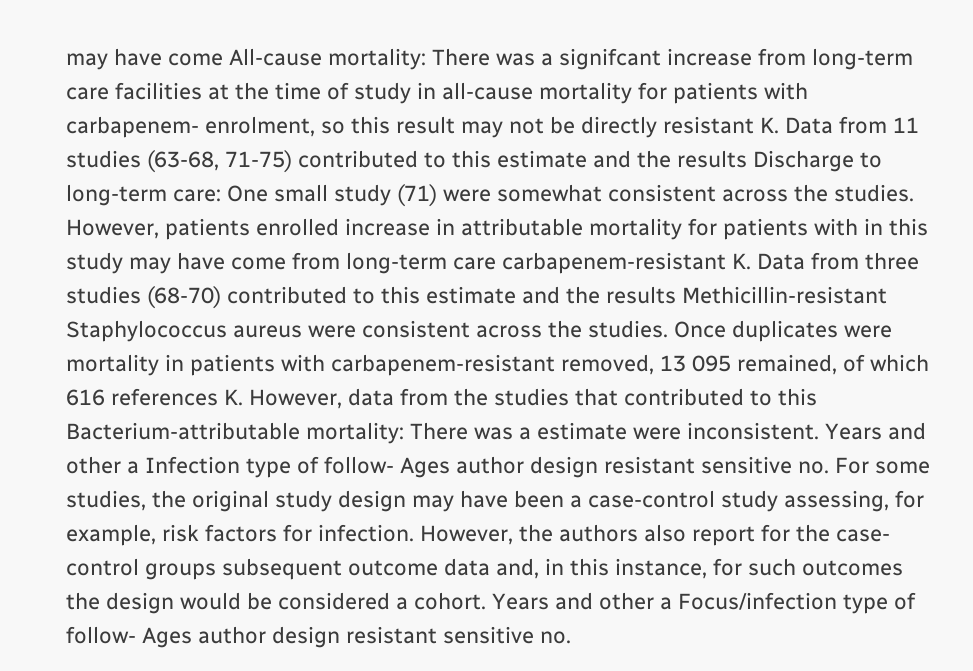may have come All-cause mortality: There was a signifcant increase from long-term care facilities at the time of study in all-cause mortality for patients with carbapenem- enrolment, so this result may not be directly resistant K. Data from 11 studies (63-68, 71-75) contributed to this estimate and the results Discharge to long-term care: One small study (71) were somewhat consistent across the studies. However, patients enrolled increase in attributable mortality for patients with in this study may have come from long-term care carbapenem-resistant K. Data from three studies (68-70) contributed to this estimate and the results Methicillin-resistant Staphylococcus aureus were consistent across the studies. Once duplicates were mortality in patients with carbapenem-resistant removed, 13 095 remained, of which 616 references K. However, data from the studies that contributed to this Bacterium-attributable mortality: There was a estimate were inconsistent. Years and other a Infection type of follow- Ages author design resistant sensitive no. For some studies, the original study design may have been a case-control study assessing, for example, risk factors for infection. However, the authors also report for the case- control groups subsequent outcome data and, in this instance, for such outcomes the design would be considered a cohort. Years and other a Focus/infection type of follow- Ages author design resistant sensitive no.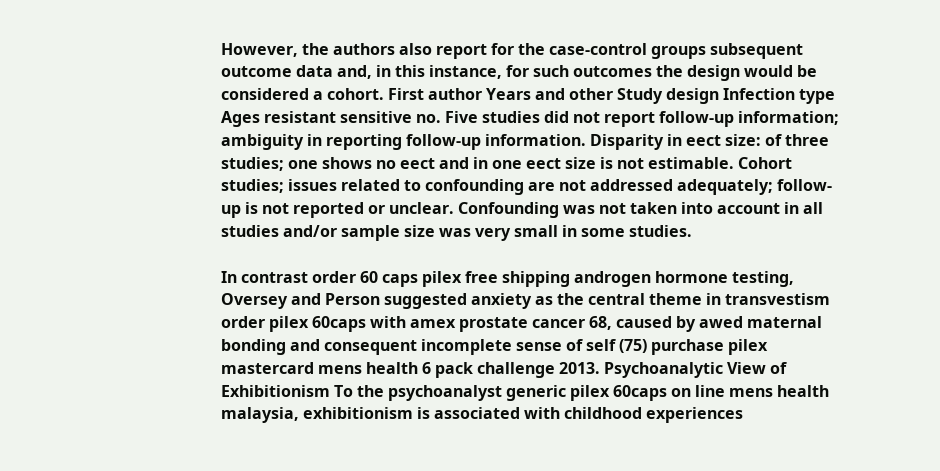However, the authors also report for the case-control groups subsequent outcome data and, in this instance, for such outcomes the design would be considered a cohort. First author Years and other Study design Infection type Ages resistant sensitive no. Five studies did not report follow-up information; ambiguity in reporting follow-up information. Disparity in eect size: of three studies; one shows no eect and in one eect size is not estimable. Cohort studies; issues related to confounding are not addressed adequately; follow-up is not reported or unclear. Confounding was not taken into account in all studies and/or sample size was very small in some studies.

In contrast order 60 caps pilex free shipping androgen hormone testing, Oversey and Person suggested anxiety as the central theme in transvestism order pilex 60caps with amex prostate cancer 68, caused by awed maternal bonding and consequent incomplete sense of self (75) purchase pilex mastercard mens health 6 pack challenge 2013. Psychoanalytic View of Exhibitionism To the psychoanalyst generic pilex 60caps on line mens health malaysia, exhibitionism is associated with childhood experiences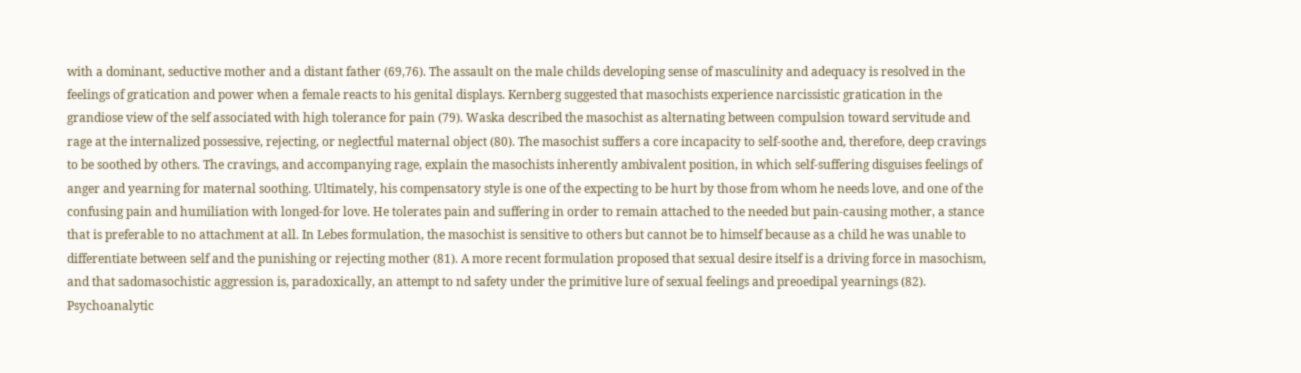with a dominant, seductive mother and a distant father (69,76). The assault on the male childs developing sense of masculinity and adequacy is resolved in the feelings of gratication and power when a female reacts to his genital displays. Kernberg suggested that masochists experience narcissistic gratication in the grandiose view of the self associated with high tolerance for pain (79). Waska described the masochist as alternating between compulsion toward servitude and rage at the internalized possessive, rejecting, or neglectful maternal object (80). The masochist suffers a core incapacity to self-soothe and, therefore, deep cravings to be soothed by others. The cravings, and accompanying rage, explain the masochists inherently ambivalent position, in which self-suffering disguises feelings of anger and yearning for maternal soothing. Ultimately, his compensatory style is one of the expecting to be hurt by those from whom he needs love, and one of the confusing pain and humiliation with longed-for love. He tolerates pain and suffering in order to remain attached to the needed but pain-causing mother, a stance that is preferable to no attachment at all. In Lebes formulation, the masochist is sensitive to others but cannot be to himself because as a child he was unable to differentiate between self and the punishing or rejecting mother (81). A more recent formulation proposed that sexual desire itself is a driving force in masochism, and that sadomasochistic aggression is, paradoxically, an attempt to nd safety under the primitive lure of sexual feelings and preoedipal yearnings (82). Psychoanalytic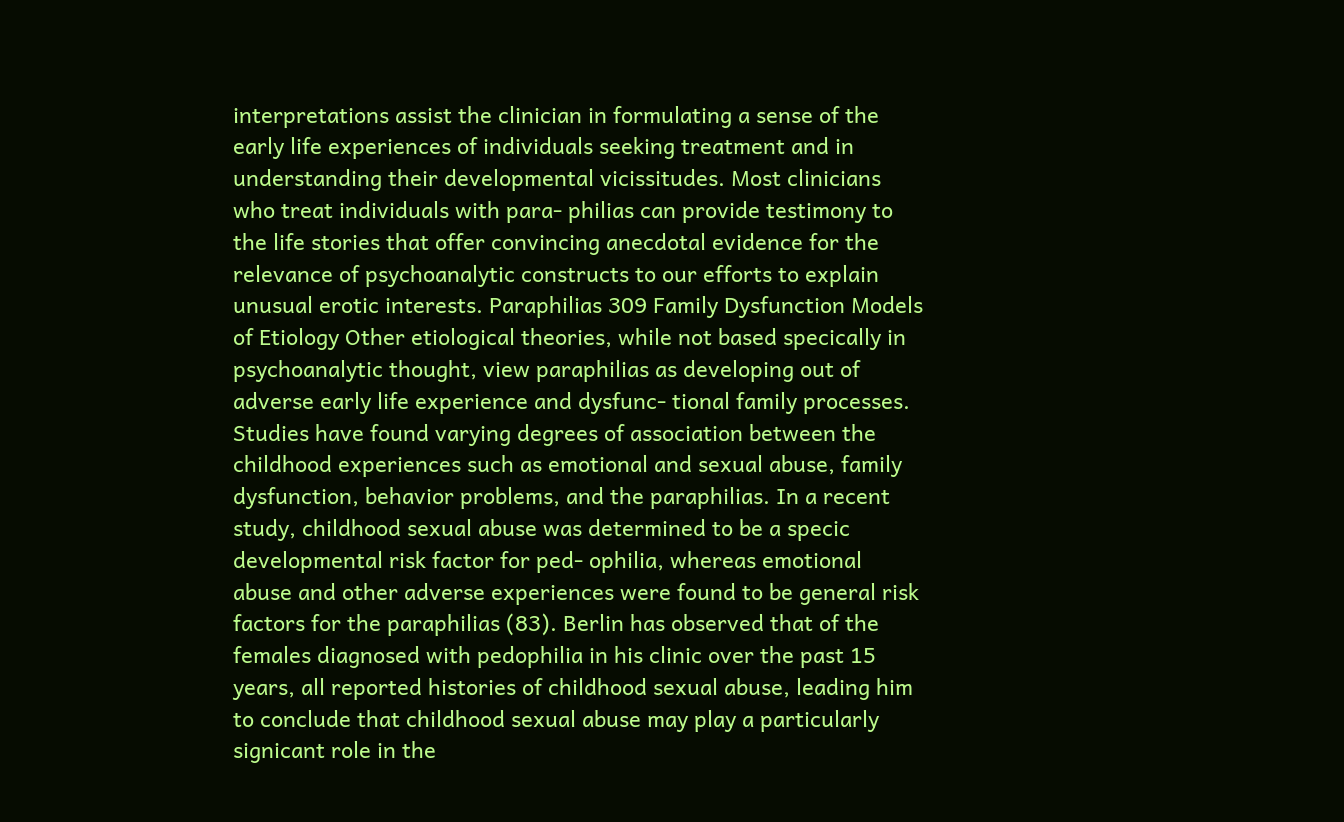interpretations assist the clinician in formulating a sense of the early life experiences of individuals seeking treatment and in understanding their developmental vicissitudes. Most clinicians who treat individuals with para- philias can provide testimony to the life stories that offer convincing anecdotal evidence for the relevance of psychoanalytic constructs to our efforts to explain unusual erotic interests. Paraphilias 309 Family Dysfunction Models of Etiology Other etiological theories, while not based specically in psychoanalytic thought, view paraphilias as developing out of adverse early life experience and dysfunc- tional family processes. Studies have found varying degrees of association between the childhood experiences such as emotional and sexual abuse, family dysfunction, behavior problems, and the paraphilias. In a recent study, childhood sexual abuse was determined to be a specic developmental risk factor for ped- ophilia, whereas emotional abuse and other adverse experiences were found to be general risk factors for the paraphilias (83). Berlin has observed that of the females diagnosed with pedophilia in his clinic over the past 15 years, all reported histories of childhood sexual abuse, leading him to conclude that childhood sexual abuse may play a particularly signicant role in the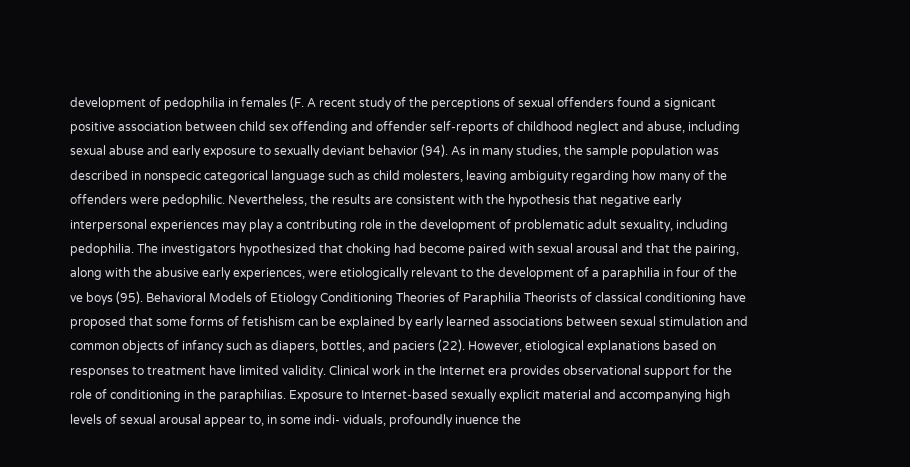development of pedophilia in females (F. A recent study of the perceptions of sexual offenders found a signicant positive association between child sex offending and offender self-reports of childhood neglect and abuse, including sexual abuse and early exposure to sexually deviant behavior (94). As in many studies, the sample population was described in nonspecic categorical language such as child molesters, leaving ambiguity regarding how many of the offenders were pedophilic. Nevertheless, the results are consistent with the hypothesis that negative early interpersonal experiences may play a contributing role in the development of problematic adult sexuality, including pedophilia. The investigators hypothesized that choking had become paired with sexual arousal and that the pairing, along with the abusive early experiences, were etiologically relevant to the development of a paraphilia in four of the ve boys (95). Behavioral Models of Etiology Conditioning Theories of Paraphilia Theorists of classical conditioning have proposed that some forms of fetishism can be explained by early learned associations between sexual stimulation and common objects of infancy such as diapers, bottles, and paciers (22). However, etiological explanations based on responses to treatment have limited validity. Clinical work in the Internet era provides observational support for the role of conditioning in the paraphilias. Exposure to Internet-based sexually explicit material and accompanying high levels of sexual arousal appear to, in some indi- viduals, profoundly inuence the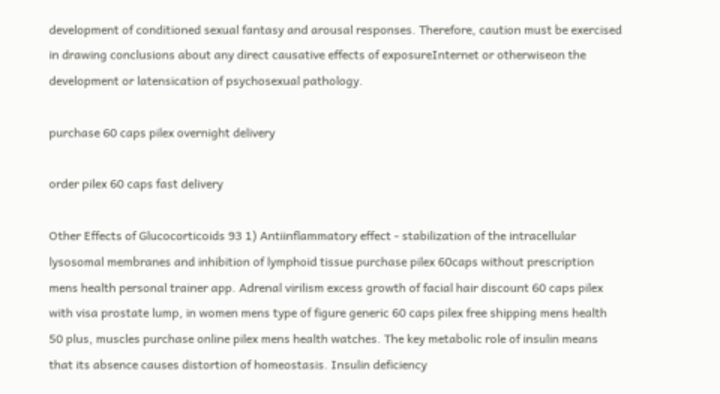development of conditioned sexual fantasy and arousal responses. Therefore, caution must be exercised in drawing conclusions about any direct causative effects of exposureInternet or otherwiseon the development or latensication of psychosexual pathology.

purchase 60 caps pilex overnight delivery

order pilex 60 caps fast delivery

Other Effects of Glucocorticoids 93 1) Antiinflammatory effect - stabilization of the intracellular lysosomal membranes and inhibition of lymphoid tissue purchase pilex 60caps without prescription mens health personal trainer app. Adrenal virilism excess growth of facial hair discount 60 caps pilex with visa prostate lump, in women mens type of figure generic 60 caps pilex free shipping mens health 50 plus, muscles purchase online pilex mens health watches. The key metabolic role of insulin means that its absence causes distortion of homeostasis. Insulin deficiency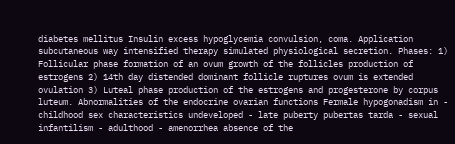diabetes mellitus Insulin excess hypoglycemia convulsion, coma. Application subcutaneous way intensified therapy simulated physiological secretion. Phases: 1) Follicular phase formation of an ovum growth of the follicles production of estrogens 2) 14th day distended dominant follicle ruptures ovum is extended ovulation 3) Luteal phase production of the estrogens and progesterone by corpus luteum. Abnormalities of the endocrine ovarian functions Fermale hypogonadism in - childhood sex characteristics undeveloped - late puberty pubertas tarda - sexual infantilism - adulthood - amenorrhea absence of the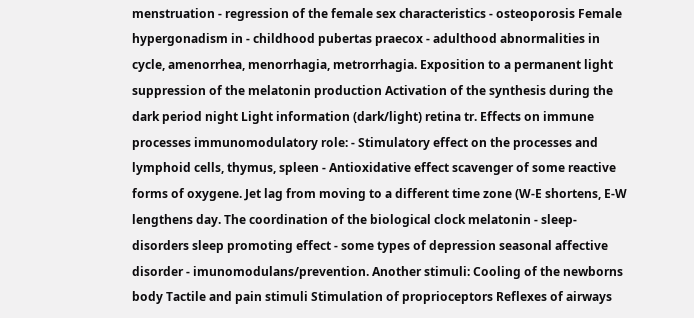menstruation - regression of the female sex characteristics - osteoporosis Female hypergonadism in - childhood pubertas praecox - adulthood abnormalities in cycle, amenorrhea, menorrhagia, metrorrhagia. Exposition to a permanent light suppression of the melatonin production Activation of the synthesis during the dark period night Light information (dark/light) retina tr. Effects on immune processes immunomodulatory role: - Stimulatory effect on the processes and lymphoid cells, thymus, spleen - Antioxidative effect scavenger of some reactive forms of oxygene. Jet lag from moving to a different time zone (W-E shortens, E-W lengthens day. The coordination of the biological clock melatonin - sleep-disorders sleep promoting effect - some types of depression seasonal affective disorder - imunomodulans/prevention. Another stimuli: Cooling of the newborns body Tactile and pain stimuli Stimulation of proprioceptors Reflexes of airways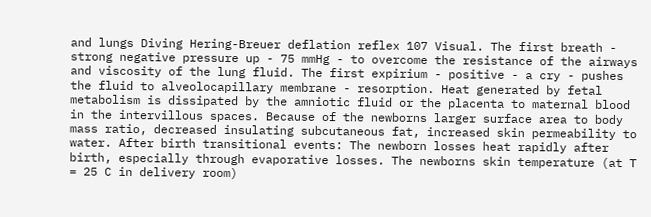and lungs Diving Hering-Breuer deflation reflex 107 Visual. The first breath - strong negative pressure up - 75 mmHg - to overcome the resistance of the airways and viscosity of the lung fluid. The first expirium - positive - a cry - pushes the fluid to alveolocapillary membrane - resorption. Heat generated by fetal metabolism is dissipated by the amniotic fluid or the placenta to maternal blood in the intervillous spaces. Because of the newborns larger surface area to body mass ratio, decreased insulating subcutaneous fat, increased skin permeability to water. After birth transitional events: The newborn losses heat rapidly after birth, especially through evaporative losses. The newborns skin temperature (at T = 25 C in delivery room)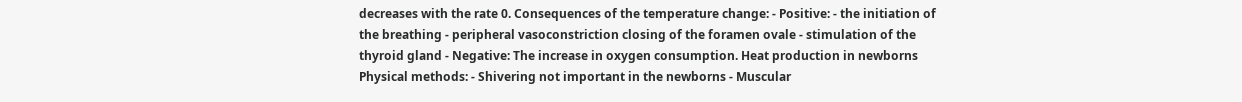decreases with the rate 0. Consequences of the temperature change: - Positive: - the initiation of the breathing - peripheral vasoconstriction closing of the foramen ovale - stimulation of the thyroid gland - Negative: The increase in oxygen consumption. Heat production in newborns Physical methods: - Shivering not important in the newborns - Muscular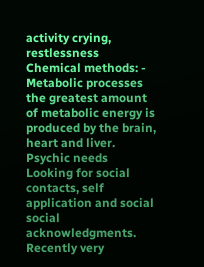activity crying, restlessness Chemical methods: - Metabolic processes the greatest amount of metabolic energy is produced by the brain, heart and liver. Psychic needs Looking for social contacts, self application and social social acknowledgments. Recently very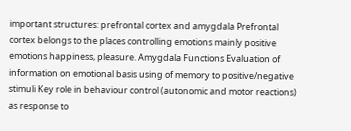important structures: prefrontal cortex and amygdala Prefrontal cortex belongs to the places controlling emotions mainly positive emotions happiness, pleasure. Amygdala Functions Evaluation of information on emotional basis using of memory to positive/negative stimuli Key role in behaviour control (autonomic and motor reactions) as response to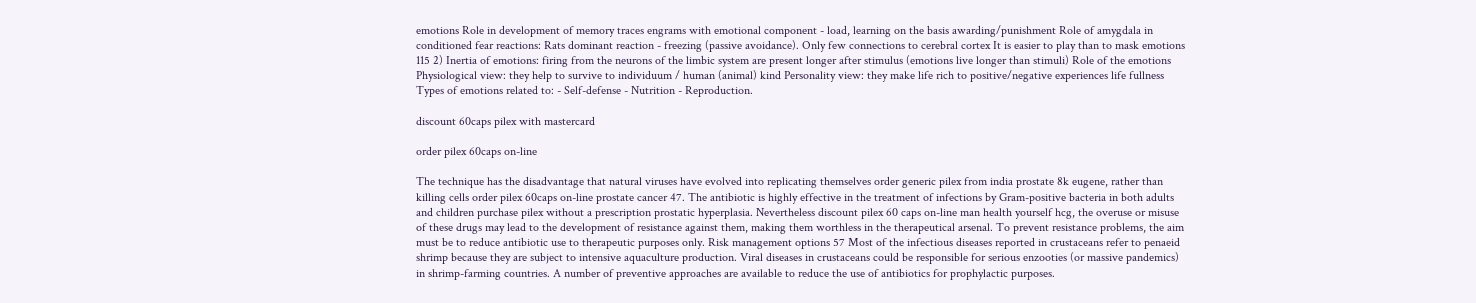emotions Role in development of memory traces engrams with emotional component - load, learning on the basis awarding/punishment Role of amygdala in conditioned fear reactions: Rats dominant reaction - freezing (passive avoidance). Only few connections to cerebral cortex It is easier to play than to mask emotions 115 2) Inertia of emotions: firing from the neurons of the limbic system are present longer after stimulus (emotions live longer than stimuli) Role of the emotions Physiological view: they help to survive to individuum / human (animal) kind Personality view: they make life rich to positive/negative experiences life fullness Types of emotions related to: - Self-defense - Nutrition - Reproduction.

discount 60caps pilex with mastercard

order pilex 60caps on-line

The technique has the disadvantage that natural viruses have evolved into replicating themselves order generic pilex from india prostate 8k eugene, rather than killing cells order pilex 60caps on-line prostate cancer 47. The antibiotic is highly effective in the treatment of infections by Gram-positive bacteria in both adults and children purchase pilex without a prescription prostatic hyperplasia. Nevertheless discount pilex 60 caps on-line man health yourself hcg, the overuse or misuse of these drugs may lead to the development of resistance against them, making them worthless in the therapeutical arsenal. To prevent resistance problems, the aim must be to reduce antibiotic use to therapeutic purposes only. Risk management options 57 Most of the infectious diseases reported in crustaceans refer to penaeid shrimp because they are subject to intensive aquaculture production. Viral diseases in crustaceans could be responsible for serious enzooties (or massive pandemics) in shrimp-farming countries. A number of preventive approaches are available to reduce the use of antibiotics for prophylactic purposes.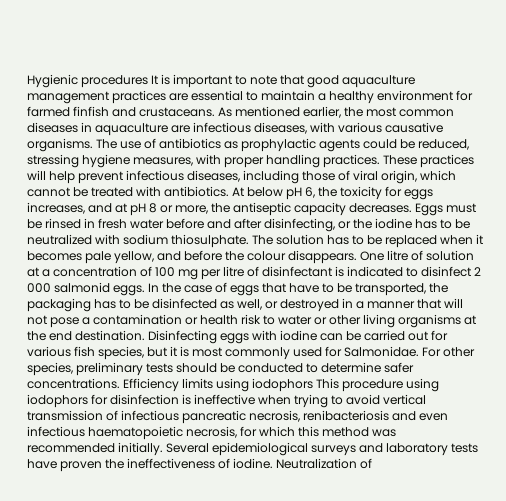Hygienic procedures It is important to note that good aquaculture management practices are essential to maintain a healthy environment for farmed finfish and crustaceans. As mentioned earlier, the most common diseases in aquaculture are infectious diseases, with various causative organisms. The use of antibiotics as prophylactic agents could be reduced, stressing hygiene measures, with proper handling practices. These practices will help prevent infectious diseases, including those of viral origin, which cannot be treated with antibiotics. At below pH 6, the toxicity for eggs increases, and at pH 8 or more, the antiseptic capacity decreases. Eggs must be rinsed in fresh water before and after disinfecting, or the iodine has to be neutralized with sodium thiosulphate. The solution has to be replaced when it becomes pale yellow, and before the colour disappears. One litre of solution at a concentration of 100 mg per litre of disinfectant is indicated to disinfect 2 000 salmonid eggs. In the case of eggs that have to be transported, the packaging has to be disinfected as well, or destroyed in a manner that will not pose a contamination or health risk to water or other living organisms at the end destination. Disinfecting eggs with iodine can be carried out for various fish species, but it is most commonly used for Salmonidae. For other species, preliminary tests should be conducted to determine safer concentrations. Efficiency limits using iodophors This procedure using iodophors for disinfection is ineffective when trying to avoid vertical transmission of infectious pancreatic necrosis, renibacteriosis and even infectious haematopoietic necrosis, for which this method was recommended initially. Several epidemiological surveys and laboratory tests have proven the ineffectiveness of iodine. Neutralization of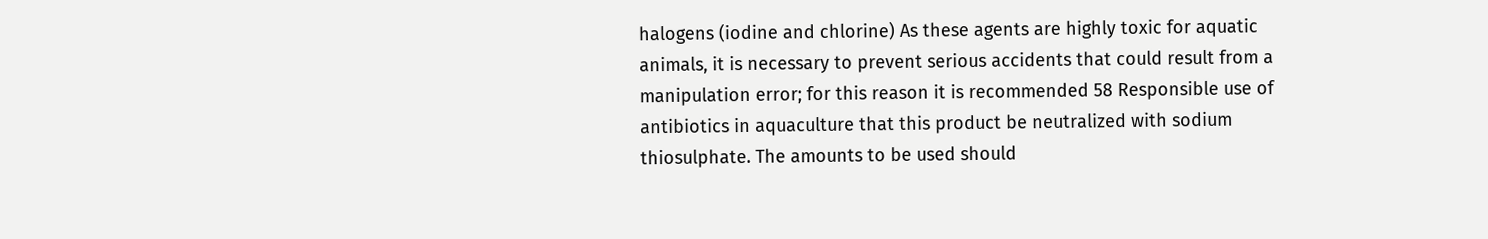halogens (iodine and chlorine) As these agents are highly toxic for aquatic animals, it is necessary to prevent serious accidents that could result from a manipulation error; for this reason it is recommended 58 Responsible use of antibiotics in aquaculture that this product be neutralized with sodium thiosulphate. The amounts to be used should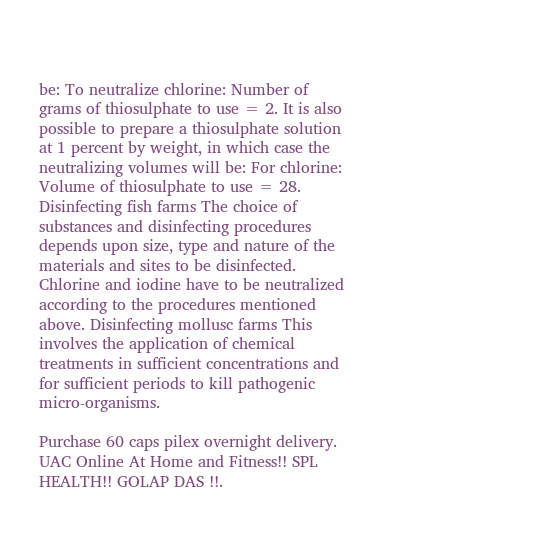be: To neutralize chlorine: Number of grams of thiosulphate to use = 2. It is also possible to prepare a thiosulphate solution at 1 percent by weight, in which case the neutralizing volumes will be: For chlorine: Volume of thiosulphate to use = 28. Disinfecting fish farms The choice of substances and disinfecting procedures depends upon size, type and nature of the materials and sites to be disinfected. Chlorine and iodine have to be neutralized according to the procedures mentioned above. Disinfecting mollusc farms This involves the application of chemical treatments in sufficient concentrations and for sufficient periods to kill pathogenic micro-organisms.

Purchase 60 caps pilex overnight delivery. UAC Online At Home and Fitness!! SPL HEALTH!! GOLAP DAS !!.